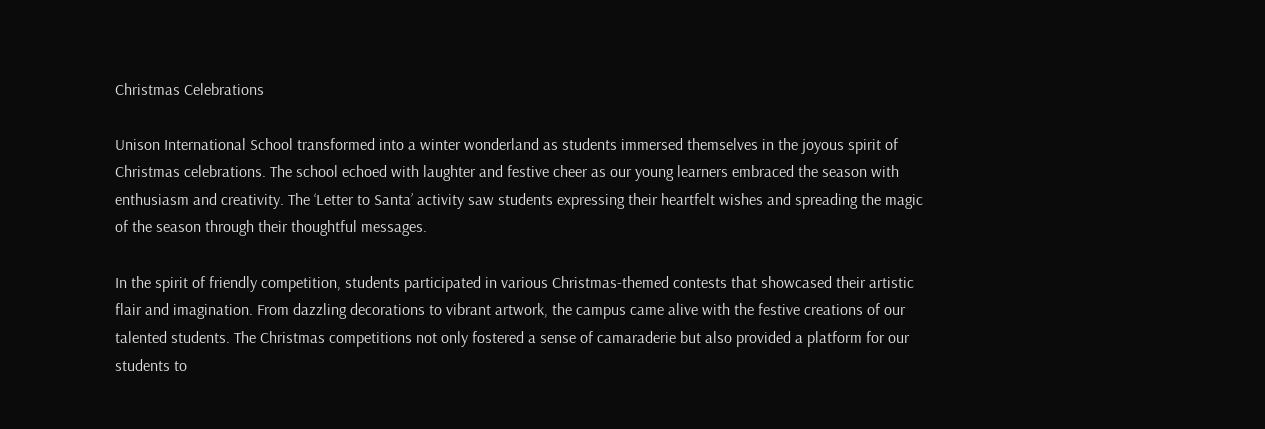Christmas Celebrations

Unison International School transformed into a winter wonderland as students immersed themselves in the joyous spirit of Christmas celebrations. The school echoed with laughter and festive cheer as our young learners embraced the season with enthusiasm and creativity. The ‘Letter to Santa’ activity saw students expressing their heartfelt wishes and spreading the magic of the season through their thoughtful messages.

In the spirit of friendly competition, students participated in various Christmas-themed contests that showcased their artistic flair and imagination. From dazzling decorations to vibrant artwork, the campus came alive with the festive creations of our talented students. The Christmas competitions not only fostered a sense of camaraderie but also provided a platform for our students to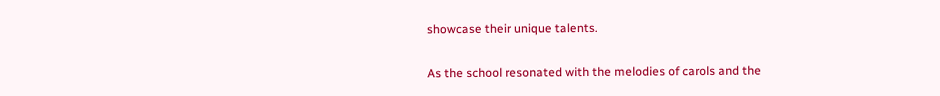showcase their unique talents.

As the school resonated with the melodies of carols and the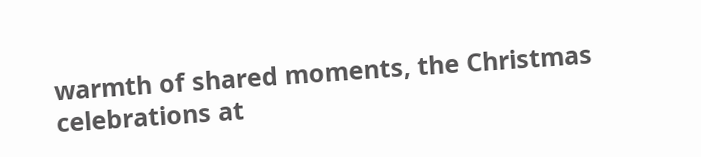warmth of shared moments, the Christmas celebrations at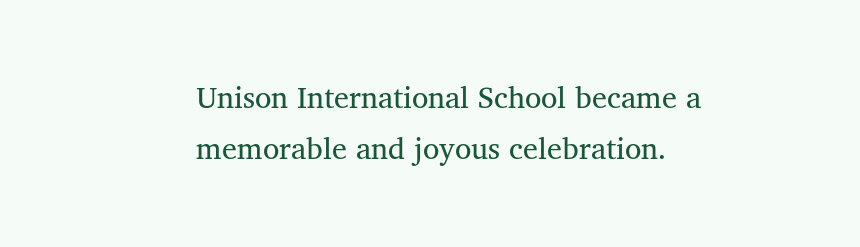Unison International School became a memorable and joyous celebration.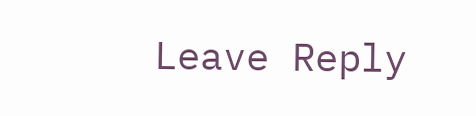Leave Reply